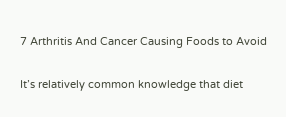7 Arthritis And Cancer Causing Foods to Avoid

It’s relatively common knowledge that diet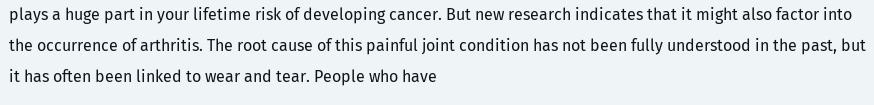plays a huge part in your lifetime risk of developing cancer. But new research indicates that it might also factor into the occurrence of arthritis. The root cause of this painful joint condition has not been fully understood in the past, but it has often been linked to wear and tear. People who have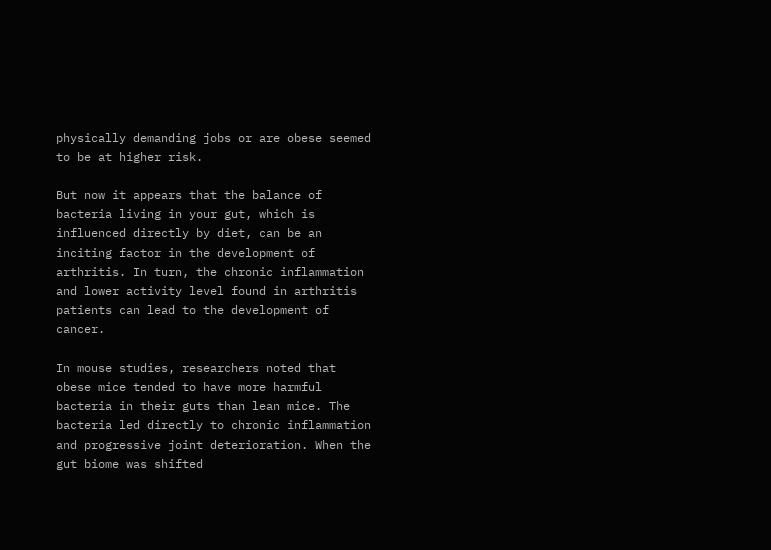physically demanding jobs or are obese seemed to be at higher risk.

But now it appears that the balance of bacteria living in your gut, which is influenced directly by diet, can be an inciting factor in the development of arthritis. In turn, the chronic inflammation and lower activity level found in arthritis patients can lead to the development of cancer.

In mouse studies, researchers noted that obese mice tended to have more harmful bacteria in their guts than lean mice. The bacteria led directly to chronic inflammation and progressive joint deterioration. When the gut biome was shifted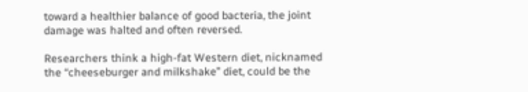toward a healthier balance of good bacteria, the joint damage was halted and often reversed.

Researchers think a high-fat Western diet, nicknamed the “cheeseburger and milkshake” diet, could be the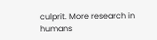culprit. More research in humans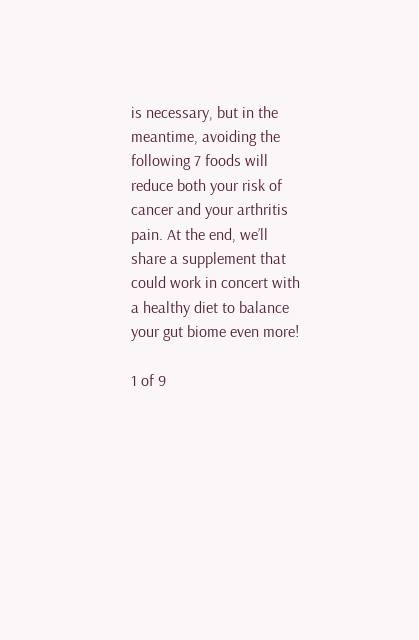is necessary, but in the meantime, avoiding the following 7 foods will reduce both your risk of cancer and your arthritis pain. At the end, we’ll share a supplement that could work in concert with a healthy diet to balance your gut biome even more!

1 of 9